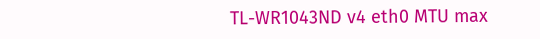TL-WR1043ND v4 eth0 MTU max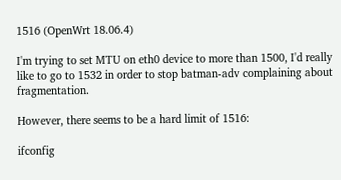1516 (OpenWrt 18.06.4)

I'm trying to set MTU on eth0 device to more than 1500, I'd really like to go to 1532 in order to stop batman-adv complaining about fragmentation.

However, there seems to be a hard limit of 1516:

ifconfig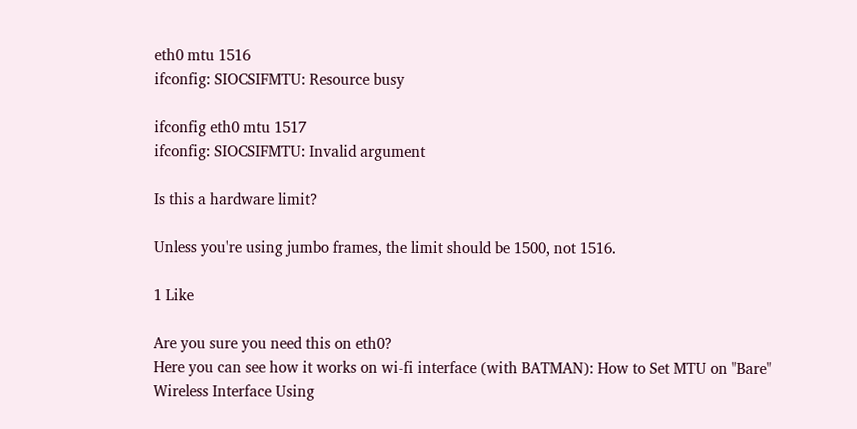eth0 mtu 1516
ifconfig: SIOCSIFMTU: Resource busy

ifconfig eth0 mtu 1517
ifconfig: SIOCSIFMTU: Invalid argument

Is this a hardware limit?

Unless you're using jumbo frames, the limit should be 1500, not 1516.

1 Like

Are you sure you need this on eth0?
Here you can see how it works on wi-fi interface (with BATMAN): How to Set MTU on "Bare" Wireless Interface Using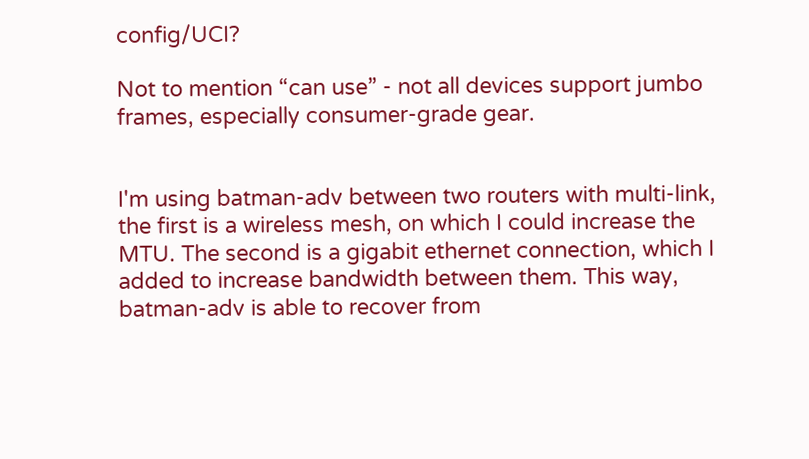config/UCI?

Not to mention “can use” - not all devices support jumbo frames, especially consumer-grade gear.


I'm using batman-adv between two routers with multi-link, the first is a wireless mesh, on which I could increase the MTU. The second is a gigabit ethernet connection, which I added to increase bandwidth between them. This way, batman-adv is able to recover from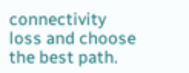connectivity loss and choose the best path.